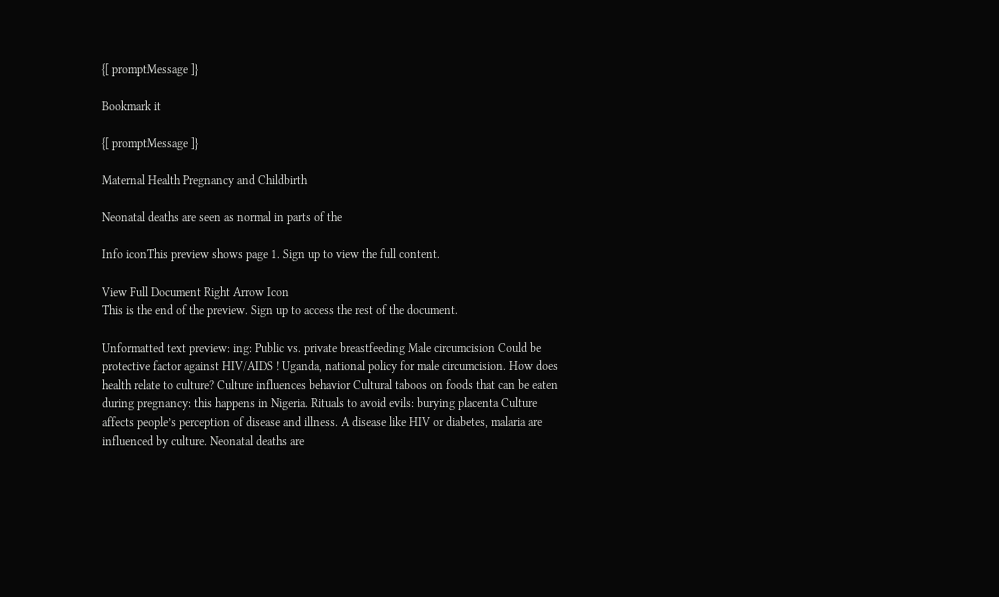{[ promptMessage ]}

Bookmark it

{[ promptMessage ]}

Maternal Health Pregnancy and Childbirth

Neonatal deaths are seen as normal in parts of the

Info iconThis preview shows page 1. Sign up to view the full content.

View Full Document Right Arrow Icon
This is the end of the preview. Sign up to access the rest of the document.

Unformatted text preview: ing: Public vs. private breastfeeding Male circumcision Could be protective factor against HIV/AIDS ! Uganda, national policy for male circumcision. How does health relate to culture? Culture influences behavior Cultural taboos on foods that can be eaten during pregnancy: this happens in Nigeria. Rituals to avoid evils: burying placenta Culture affects people’s perception of disease and illness. A disease like HIV or diabetes, malaria are influenced by culture. Neonatal deaths are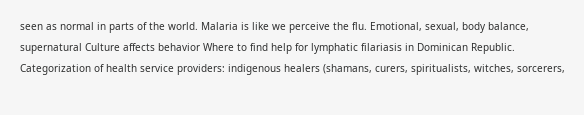seen as normal in parts of the world. Malaria is like we perceive the flu. Emotional, sexual, body balance, supernatural Culture affects behavior Where to find help for lymphatic filariasis in Dominican Republic. Categorization of health service providers: indigenous healers (shamans, curers, spiritualists, witches, sorcerers,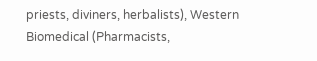priests, diviners, herbalists), Western Biomedical (Pharmacists,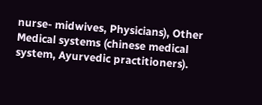nurse- midwives, Physicians), Other Medical systems (chinese medical system, Ayurvedic practitioners).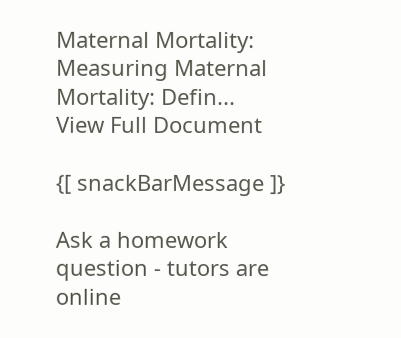Maternal Mortality: Measuring Maternal Mortality: Defin...
View Full Document

{[ snackBarMessage ]}

Ask a homework question - tutors are online